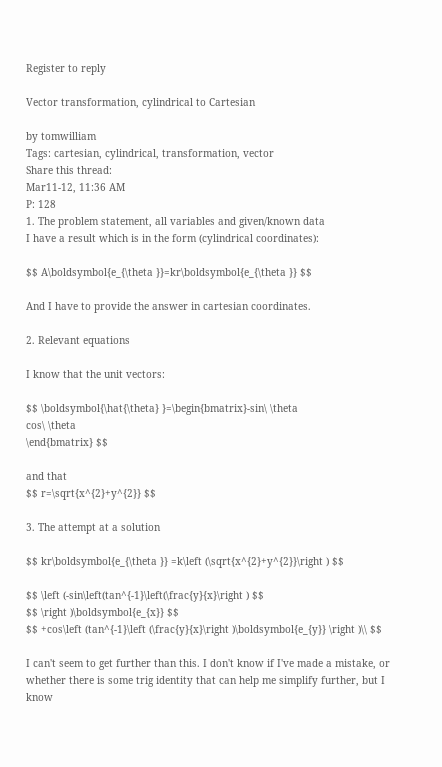Register to reply

Vector transformation, cylindrical to Cartesian

by tomwilliam
Tags: cartesian, cylindrical, transformation, vector
Share this thread:
Mar11-12, 11:36 AM
P: 128
1. The problem statement, all variables and given/known data
I have a result which is in the form (cylindrical coordinates):

$$ A\boldsymbol{e_{\theta }}=kr\boldsymbol{e_{\theta }} $$

And I have to provide the answer in cartesian coordinates.

2. Relevant equations

I know that the unit vectors:

$$ \boldsymbol{\hat{\theta} }=\begin{bmatrix}-sin\ \theta
cos\ \theta
\end{bmatrix} $$

and that
$$ r=\sqrt{x^{2}+y^{2}} $$

3. The attempt at a solution

$$ kr\boldsymbol{e_{\theta }} =k\left (\sqrt{x^{2}+y^{2}}\right ) $$

$$ \left (-sin\left(tan^{-1}\left(\frac{y}{x}\right ) $$
$$ \right )\boldsymbol{e_{x}} $$
$$ +cos\left (tan^{-1}\left (\frac{y}{x}\right )\boldsymbol{e_{y}} \right )\\ $$

I can't seem to get further than this. I don't know if I've made a mistake, or whether there is some trig identity that can help me simplify further, but I know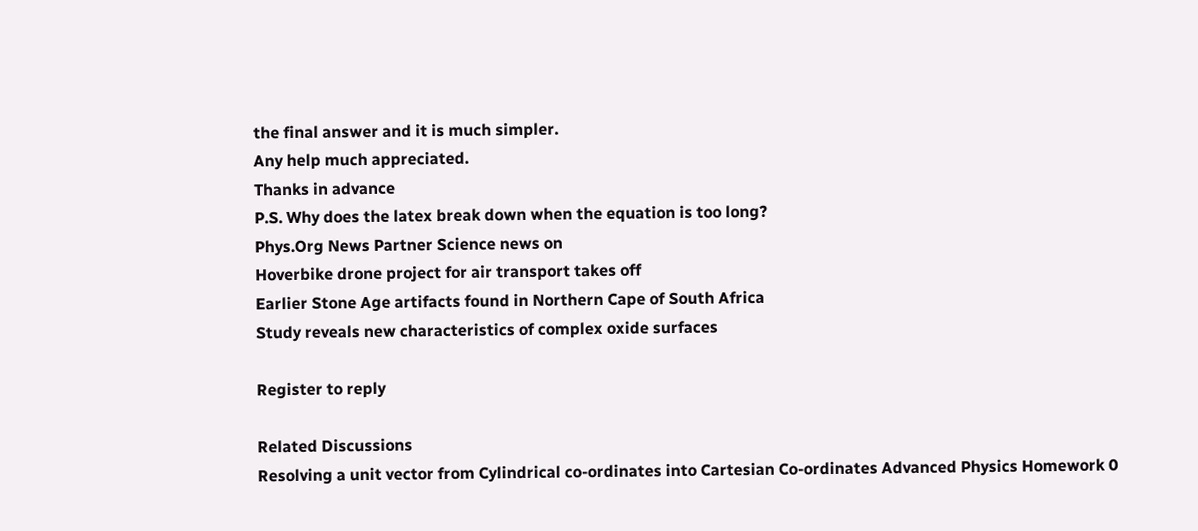the final answer and it is much simpler.
Any help much appreciated.
Thanks in advance
P.S. Why does the latex break down when the equation is too long?
Phys.Org News Partner Science news on
Hoverbike drone project for air transport takes off
Earlier Stone Age artifacts found in Northern Cape of South Africa
Study reveals new characteristics of complex oxide surfaces

Register to reply

Related Discussions
Resolving a unit vector from Cylindrical co-ordinates into Cartesian Co-ordinates Advanced Physics Homework 0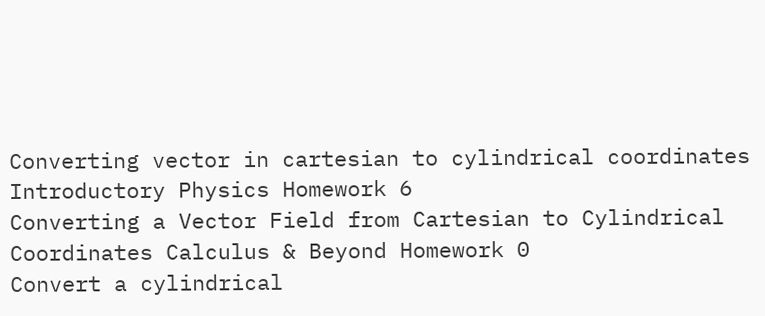Converting vector in cartesian to cylindrical coordinates Introductory Physics Homework 6
Converting a Vector Field from Cartesian to Cylindrical Coordinates Calculus & Beyond Homework 0
Convert a cylindrical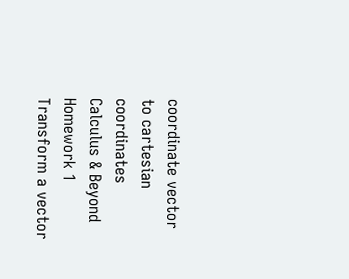coordinate vector to cartesian coordinates Calculus & Beyond Homework 1
Transform a vector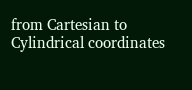from Cartesian to Cylindrical coordinates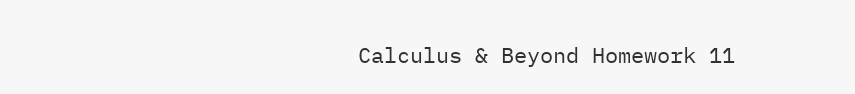Calculus & Beyond Homework 11